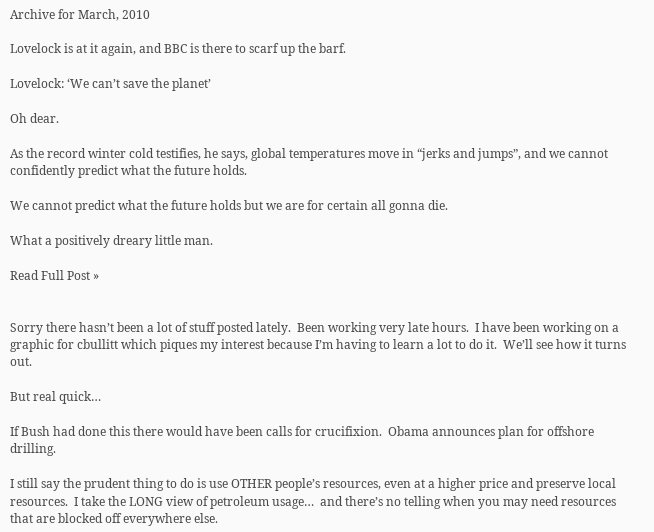Archive for March, 2010

Lovelock is at it again, and BBC is there to scarf up the barf.

Lovelock: ‘We can’t save the planet’

Oh dear.

As the record winter cold testifies, he says, global temperatures move in “jerks and jumps”, and we cannot confidently predict what the future holds.

We cannot predict what the future holds but we are for certain all gonna die.

What a positively dreary little man.

Read Full Post »


Sorry there hasn’t been a lot of stuff posted lately.  Been working very late hours.  I have been working on a graphic for cbullitt which piques my interest because I’m having to learn a lot to do it.  We’ll see how it turns out.

But real quick…

If Bush had done this there would have been calls for crucifixion.  Obama announces plan for offshore drilling.

I still say the prudent thing to do is use OTHER people’s resources, even at a higher price and preserve local resources.  I take the LONG view of petroleum usage…  and there’s no telling when you may need resources that are blocked off everywhere else.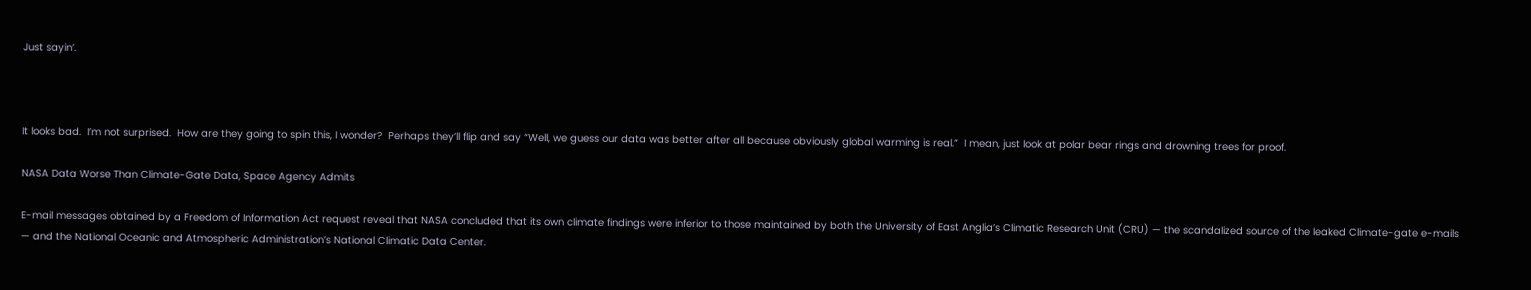Just sayin’.



It looks bad.  I’m not surprised.  How are they going to spin this, I wonder?  Perhaps they’ll flip and say “Well, we guess our data was better after all because obviously global warming is real.”  I mean, just look at polar bear rings and drowning trees for proof.

NASA Data Worse Than Climate-Gate Data, Space Agency Admits

E-mail messages obtained by a Freedom of Information Act request reveal that NASA concluded that its own climate findings were inferior to those maintained by both the University of East Anglia’s Climatic Research Unit (CRU) — the scandalized source of the leaked Climate-gate e-mails — and the National Oceanic and Atmospheric Administration’s National Climatic Data Center.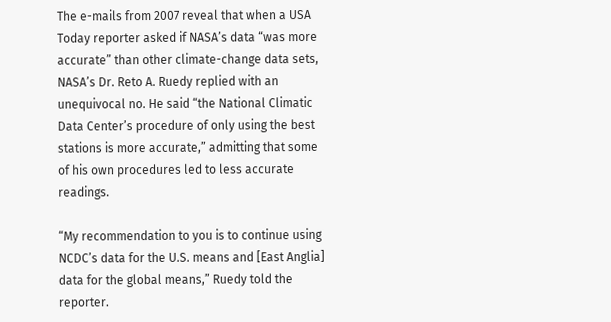The e-mails from 2007 reveal that when a USA Today reporter asked if NASA’s data “was more accurate” than other climate-change data sets, NASA’s Dr. Reto A. Ruedy replied with an unequivocal no. He said “the National Climatic Data Center’s procedure of only using the best stations is more accurate,” admitting that some of his own procedures led to less accurate readings.

“My recommendation to you is to continue using NCDC’s data for the U.S. means and [East Anglia] data for the global means,” Ruedy told the reporter.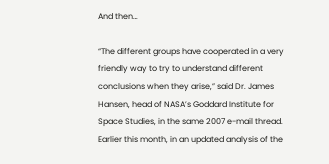And then…

“The different groups have cooperated in a very friendly way to try to understand different conclusions when they arise,” said Dr. James Hansen, head of NASA’s Goddard Institute for Space Studies, in the same 2007 e-mail thread. Earlier this month, in an updated analysis of the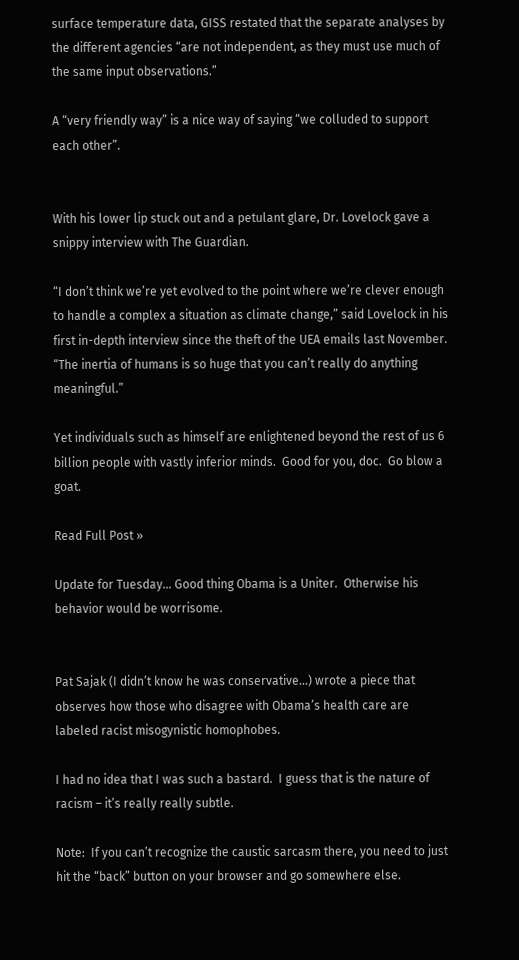surface temperature data, GISS restated that the separate analyses by the different agencies “are not independent, as they must use much of the same input observations.”

A “very friendly way” is a nice way of saying “we colluded to support each other”.


With his lower lip stuck out and a petulant glare, Dr. Lovelock gave a snippy interview with The Guardian.

“I don’t think we’re yet evolved to the point where we’re clever enough to handle a complex a situation as climate change,” said Lovelock in his first in-depth interview since the theft of the UEA emails last November. “The inertia of humans is so huge that you can’t really do anything meaningful.”

Yet individuals such as himself are enlightened beyond the rest of us 6 billion people with vastly inferior minds.  Good for you, doc.  Go blow a goat.

Read Full Post »

Update for Tuesday… Good thing Obama is a Uniter.  Otherwise his behavior would be worrisome.


Pat Sajak (I didn’t know he was conservative…) wrote a piece that observes how those who disagree with Obama’s health care are labeled racist misogynistic homophobes.

I had no idea that I was such a bastard.  I guess that is the nature of racism – it’s really really subtle.

Note:  If you can’t recognize the caustic sarcasm there, you need to just hit the “back” button on your browser and go somewhere else.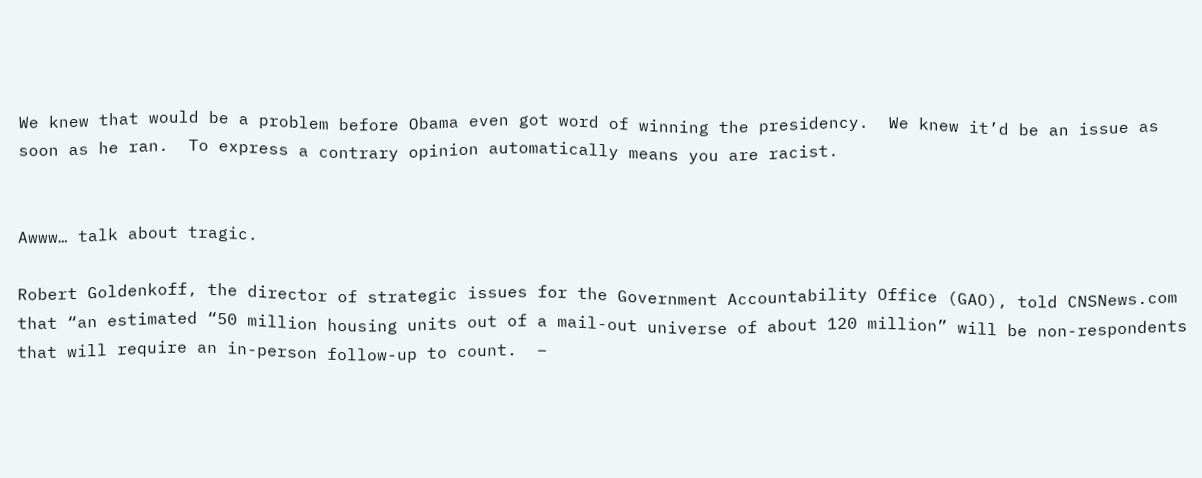We knew that would be a problem before Obama even got word of winning the presidency.  We knew it’d be an issue as soon as he ran.  To express a contrary opinion automatically means you are racist.


Awww… talk about tragic.

Robert Goldenkoff, the director of strategic issues for the Government Accountability Office (GAO), told CNSNews.com that “an estimated “50 million housing units out of a mail-out universe of about 120 million” will be non-respondents that will require an in-person follow-up to count.  –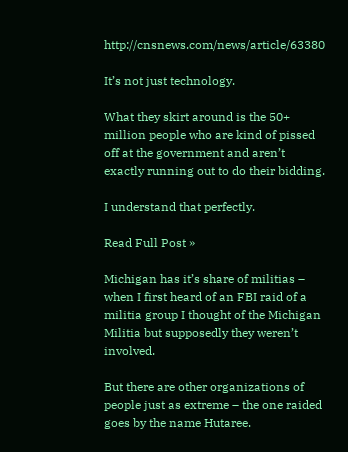http://cnsnews.com/news/article/63380

It’s not just technology.

What they skirt around is the 50+ million people who are kind of pissed off at the government and aren’t exactly running out to do their bidding.

I understand that perfectly.

Read Full Post »

Michigan has it’s share of militias – when I first heard of an FBI raid of a militia group I thought of the Michigan Militia but supposedly they weren’t involved.

But there are other organizations of people just as extreme – the one raided goes by the name Hutaree.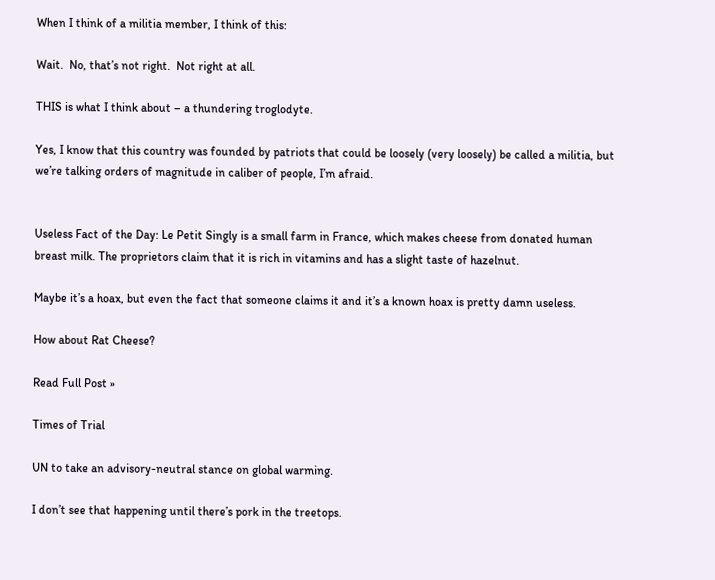When I think of a militia member, I think of this:

Wait.  No, that’s not right.  Not right at all.

THIS is what I think about – a thundering troglodyte.

Yes, I know that this country was founded by patriots that could be loosely (very loosely) be called a militia, but we’re talking orders of magnitude in caliber of people, I’m afraid.


Useless Fact of the Day: Le Petit Singly is a small farm in France, which makes cheese from donated human breast milk. The proprietors claim that it is rich in vitamins and has a slight taste of hazelnut.

Maybe it’s a hoax, but even the fact that someone claims it and it’s a known hoax is pretty damn useless.

How about Rat Cheese?

Read Full Post »

Times of Trial

UN to take an advisory-neutral stance on global warming.

I don’t see that happening until there’s pork in the treetops.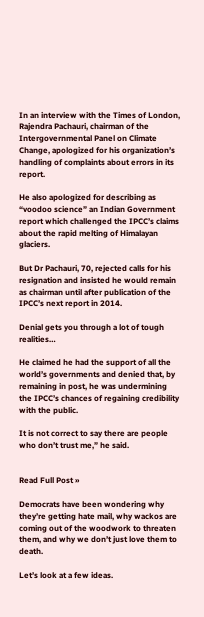In an interview with the Times of London, Rajendra Pachauri, chairman of the Intergovernmental Panel on Climate Change, apologized for his organization’s handling of complaints about errors in its report.

He also apologized for describing as “voodoo science” an Indian Government report which challenged the IPCC’s claims about the rapid melting of Himalayan glaciers.

But Dr Pachauri, 70, rejected calls for his resignation and insisted he would remain as chairman until after publication of the IPCC’s next report in 2014.

Denial gets you through a lot of tough realities…

He claimed he had the support of all the world’s governments and denied that, by remaining in post, he was undermining the IPCC’s chances of regaining credibility with the public.

It is not correct to say there are people who don’t trust me,” he said.


Read Full Post »

Democrats have been wondering why they’re getting hate mail, why wackos are coming out of the woodwork to threaten them, and why we don’t just love them to death.

Let’s look at a few ideas.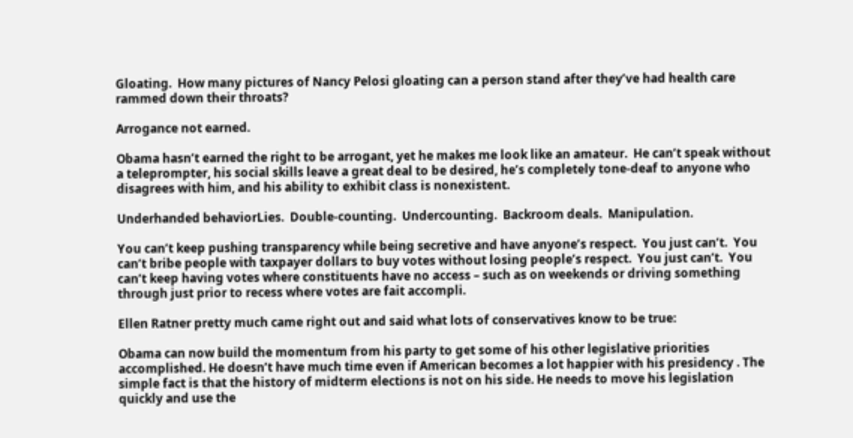Gloating.  How many pictures of Nancy Pelosi gloating can a person stand after they’ve had health care rammed down their throats?

Arrogance not earned.

Obama hasn’t earned the right to be arrogant, yet he makes me look like an amateur.  He can’t speak without a teleprompter, his social skills leave a great deal to be desired, he’s completely tone-deaf to anyone who disagrees with him, and his ability to exhibit class is nonexistent.

Underhanded behaviorLies.  Double-counting.  Undercounting.  Backroom deals.  Manipulation.

You can’t keep pushing transparency while being secretive and have anyone’s respect.  You just can’t.  You can’t bribe people with taxpayer dollars to buy votes without losing people’s respect.  You just can’t.  You can’t keep having votes where constituents have no access – such as on weekends or driving something through just prior to recess where votes are fait accompli.

Ellen Ratner pretty much came right out and said what lots of conservatives know to be true:

Obama can now build the momentum from his party to get some of his other legislative priorities accomplished. He doesn’t have much time even if American becomes a lot happier with his presidency . The simple fact is that the history of midterm elections is not on his side. He needs to move his legislation quickly and use the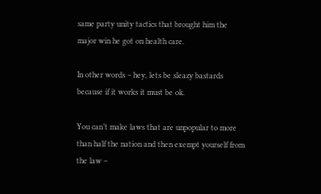same party unity tactics that brought him the major win he got on health care.

In other words – hey, lets be sleazy bastards because if it works it must be ok.

You can’t make laws that are unpopular to more than half the nation and then exempt yourself from the law –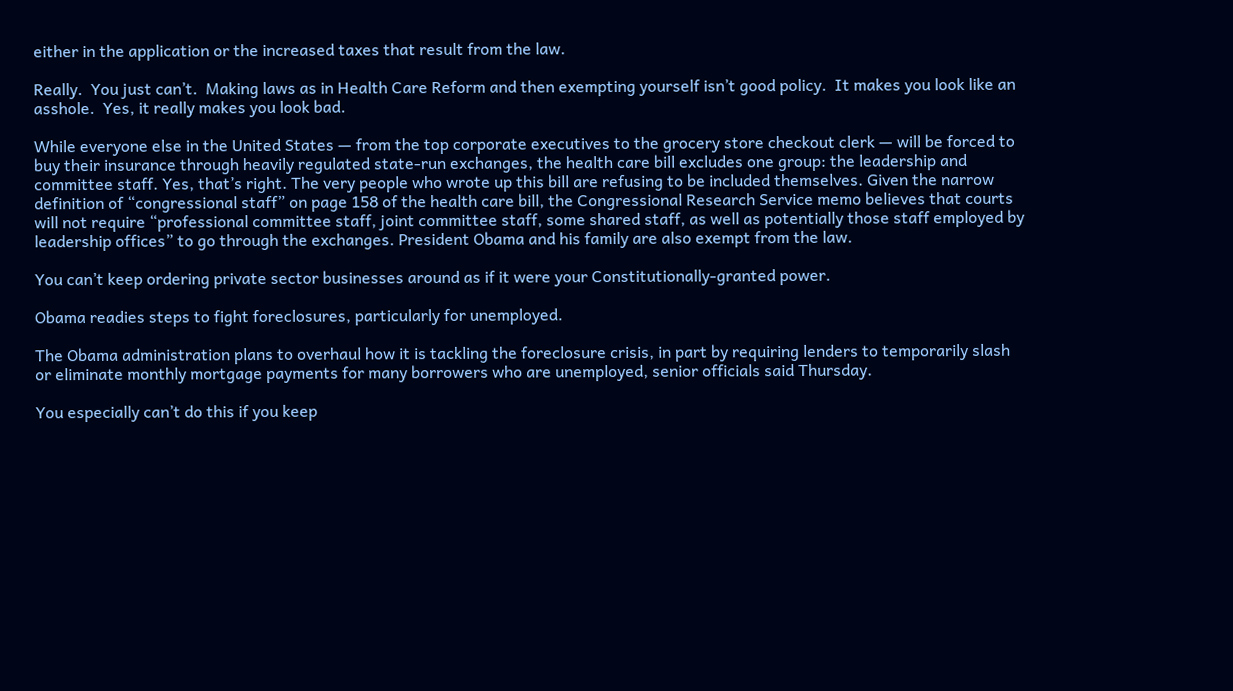either in the application or the increased taxes that result from the law.

Really.  You just can’t.  Making laws as in Health Care Reform and then exempting yourself isn’t good policy.  It makes you look like an asshole.  Yes, it really makes you look bad.

While everyone else in the United States — from the top corporate executives to the grocery store checkout clerk — will be forced to buy their insurance through heavily regulated state-run exchanges, the health care bill excludes one group: the leadership and committee staff. Yes, that’s right. The very people who wrote up this bill are refusing to be included themselves. Given the narrow definition of “congressional staff” on page 158 of the health care bill, the Congressional Research Service memo believes that courts will not require “professional committee staff, joint committee staff, some shared staff, as well as potentially those staff employed by leadership offices” to go through the exchanges. President Obama and his family are also exempt from the law.

You can’t keep ordering private sector businesses around as if it were your Constitutionally-granted power.

Obama readies steps to fight foreclosures, particularly for unemployed.

The Obama administration plans to overhaul how it is tackling the foreclosure crisis, in part by requiring lenders to temporarily slash or eliminate monthly mortgage payments for many borrowers who are unemployed, senior officials said Thursday.

You especially can’t do this if you keep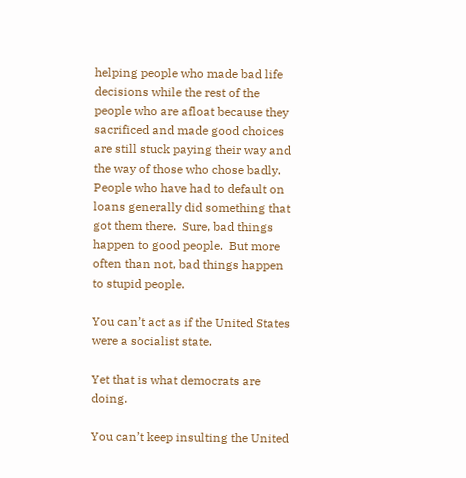helping people who made bad life decisions while the rest of the people who are afloat because they sacrificed and made good choices are still stuck paying their way and the way of those who chose badly.  People who have had to default on loans generally did something that got them there.  Sure, bad things happen to good people.  But more often than not, bad things happen to stupid people.

You can’t act as if the United States were a socialist state.

Yet that is what democrats are doing.

You can’t keep insulting the United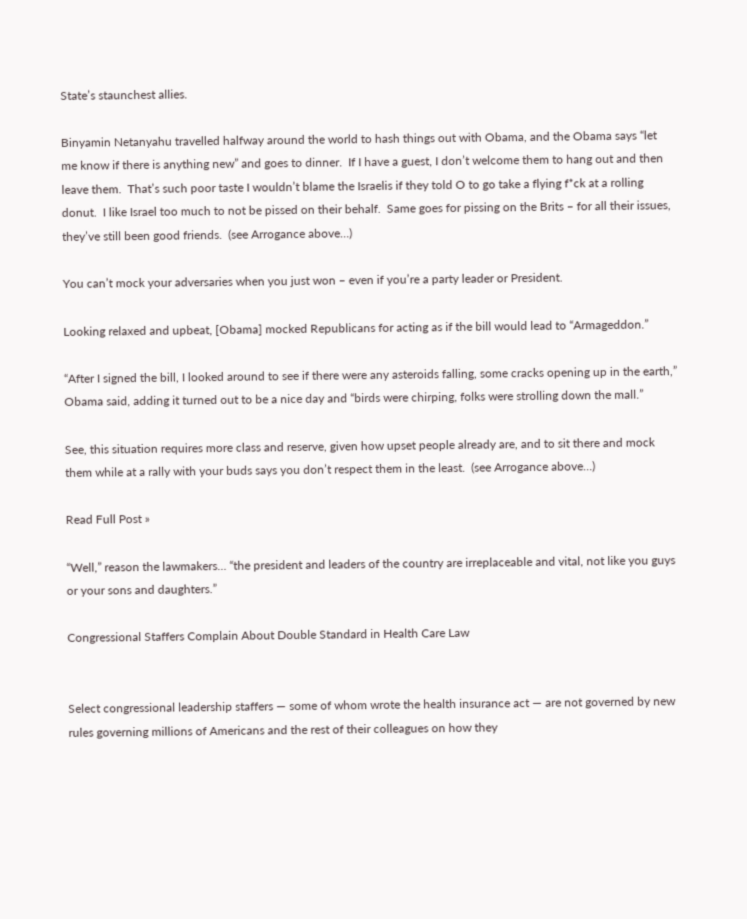State’s staunchest allies.

Binyamin Netanyahu travelled halfway around the world to hash things out with Obama, and the Obama says “let me know if there is anything new” and goes to dinner.  If I have a guest, I don’t welcome them to hang out and then leave them.  That’s such poor taste I wouldn’t blame the Israelis if they told O to go take a flying f*ck at a rolling donut.  I like Israel too much to not be pissed on their behalf.  Same goes for pissing on the Brits – for all their issues, they’ve still been good friends.  (see Arrogance above…)

You can’t mock your adversaries when you just won – even if you’re a party leader or President.

Looking relaxed and upbeat, [Obama] mocked Republicans for acting as if the bill would lead to “Armageddon.”

“After I signed the bill, I looked around to see if there were any asteroids falling, some cracks opening up in the earth,” Obama said, adding it turned out to be a nice day and “birds were chirping, folks were strolling down the mall.”

See, this situation requires more class and reserve, given how upset people already are, and to sit there and mock them while at a rally with your buds says you don’t respect them in the least.  (see Arrogance above…)

Read Full Post »

“Well,” reason the lawmakers… “the president and leaders of the country are irreplaceable and vital, not like you guys or your sons and daughters.”

Congressional Staffers Complain About Double Standard in Health Care Law


Select congressional leadership staffers — some of whom wrote the health insurance act — are not governed by new rules governing millions of Americans and the rest of their colleagues on how they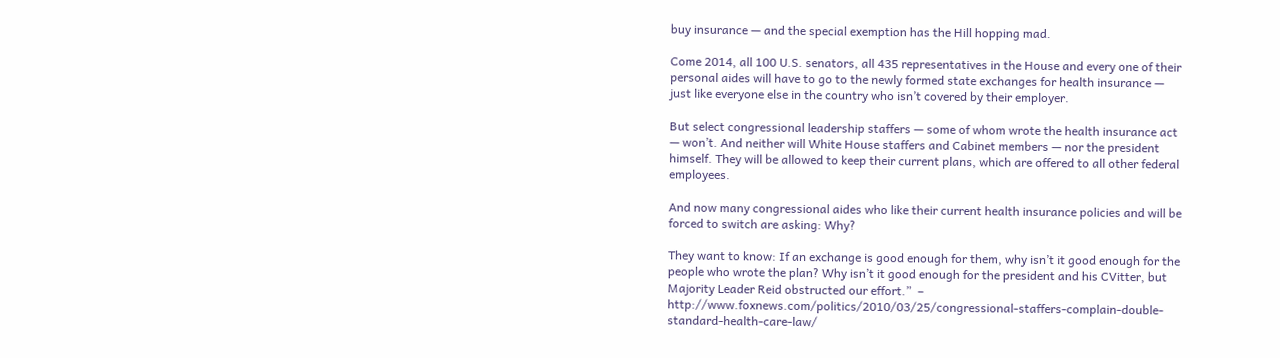buy insurance — and the special exemption has the Hill hopping mad.

Come 2014, all 100 U.S. senators, all 435 representatives in the House and every one of their personal aides will have to go to the newly formed state exchanges for health insurance — just like everyone else in the country who isn’t covered by their employer.

But select congressional leadership staffers — some of whom wrote the health insurance act — won’t. And neither will White House staffers and Cabinet members — nor the president himself. They will be allowed to keep their current plans, which are offered to all other federal employees.

And now many congressional aides who like their current health insurance policies and will be forced to switch are asking: Why?

They want to know: If an exchange is good enough for them, why isn’t it good enough for the people who wrote the plan? Why isn’t it good enough for the president and his CVitter, but Majority Leader Reid obstructed our effort.”  –  http://www.foxnews.com/politics/2010/03/25/congressional-staffers-complain-double-standard-health-care-law/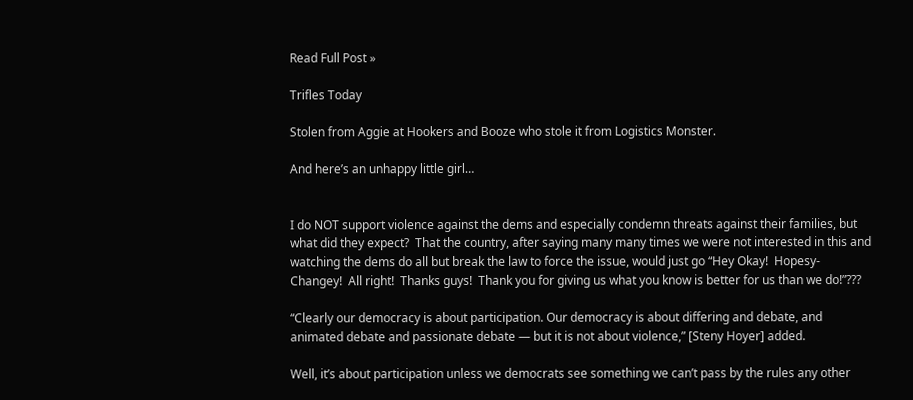Read Full Post »

Trifles Today

Stolen from Aggie at Hookers and Booze who stole it from Logistics Monster.

And here’s an unhappy little girl…


I do NOT support violence against the dems and especially condemn threats against their families, but what did they expect?  That the country, after saying many many times we were not interested in this and watching the dems do all but break the law to force the issue, would just go “Hey Okay!  Hopesy-Changey!  All right!  Thanks guys!  Thank you for giving us what you know is better for us than we do!”???

“Clearly our democracy is about participation. Our democracy is about differing and debate, and animated debate and passionate debate — but it is not about violence,” [Steny Hoyer] added.

Well, it’s about participation unless we democrats see something we can’t pass by the rules any other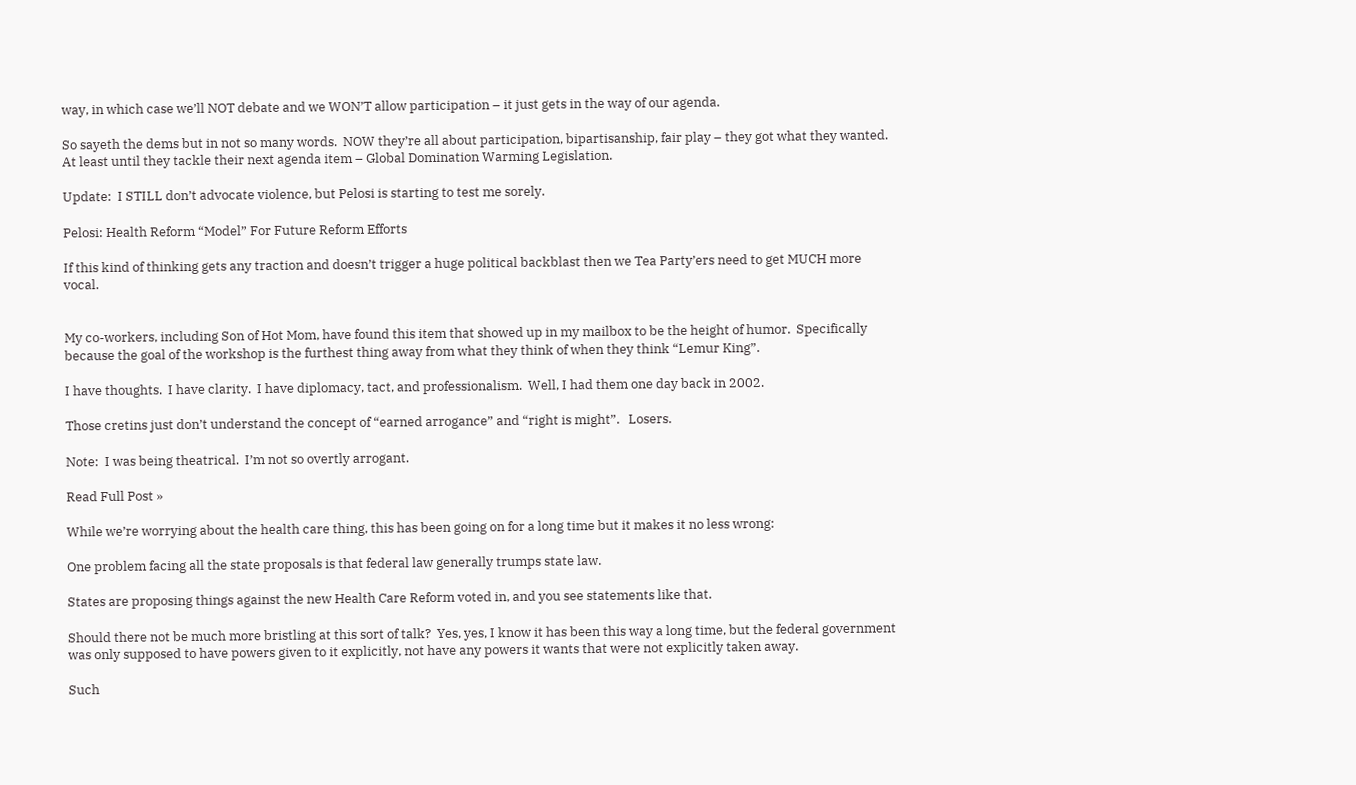way, in which case we’ll NOT debate and we WON’T allow participation – it just gets in the way of our agenda.

So sayeth the dems but in not so many words.  NOW they’re all about participation, bipartisanship, fair play – they got what they wanted.  At least until they tackle their next agenda item – Global Domination Warming Legislation.

Update:  I STILL don’t advocate violence, but Pelosi is starting to test me sorely.

Pelosi: Health Reform “Model” For Future Reform Efforts

If this kind of thinking gets any traction and doesn’t trigger a huge political backblast then we Tea Party’ers need to get MUCH more vocal.


My co-workers, including Son of Hot Mom, have found this item that showed up in my mailbox to be the height of humor.  Specifically because the goal of the workshop is the furthest thing away from what they think of when they think “Lemur King”.

I have thoughts.  I have clarity.  I have diplomacy, tact, and professionalism.  Well, I had them one day back in 2002.

Those cretins just don’t understand the concept of “earned arrogance” and “right is might”.   Losers.

Note:  I was being theatrical.  I’m not so overtly arrogant.

Read Full Post »

While we’re worrying about the health care thing, this has been going on for a long time but it makes it no less wrong:

One problem facing all the state proposals is that federal law generally trumps state law.

States are proposing things against the new Health Care Reform voted in, and you see statements like that.

Should there not be much more bristling at this sort of talk?  Yes, yes, I know it has been this way a long time, but the federal government was only supposed to have powers given to it explicitly, not have any powers it wants that were not explicitly taken away.

Such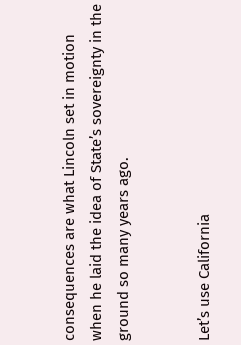consequences are what Lincoln set in motion when he laid the idea of State’s sovereignty in the ground so many years ago.


Let’s use California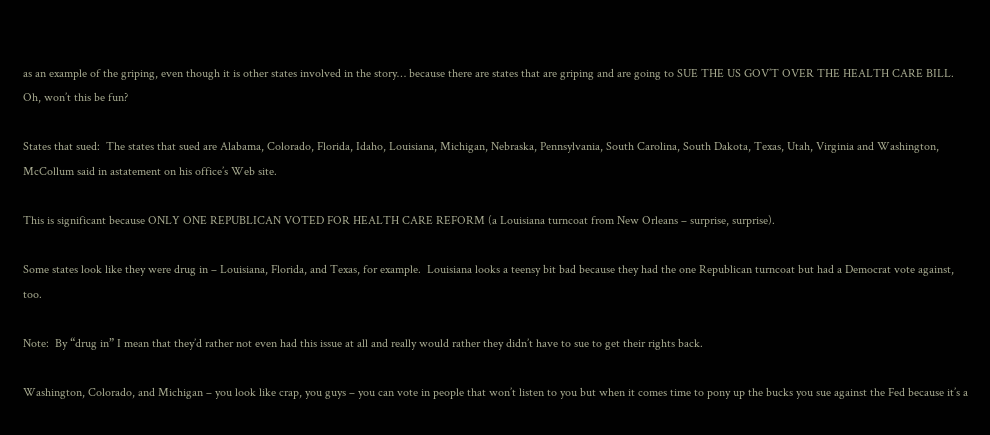as an example of the griping, even though it is other states involved in the story… because there are states that are griping and are going to SUE THE US GOV’T OVER THE HEALTH CARE BILL.  Oh, won’t this be fun?

States that sued:  The states that sued are Alabama, Colorado, Florida, Idaho, Louisiana, Michigan, Nebraska, Pennsylvania, South Carolina, South Dakota, Texas, Utah, Virginia and Washington, McCollum said in astatement on his office’s Web site.

This is significant because ONLY ONE REPUBLICAN VOTED FOR HEALTH CARE REFORM (a Louisiana turncoat from New Orleans – surprise, surprise).

Some states look like they were drug in – Louisiana, Florida, and Texas, for example.  Louisiana looks a teensy bit bad because they had the one Republican turncoat but had a Democrat vote against, too.

Note:  By “drug in” I mean that they’d rather not even had this issue at all and really would rather they didn’t have to sue to get their rights back.

Washington, Colorado, and Michigan – you look like crap, you guys – you can vote in people that won’t listen to you but when it comes time to pony up the bucks you sue against the Fed because it’s a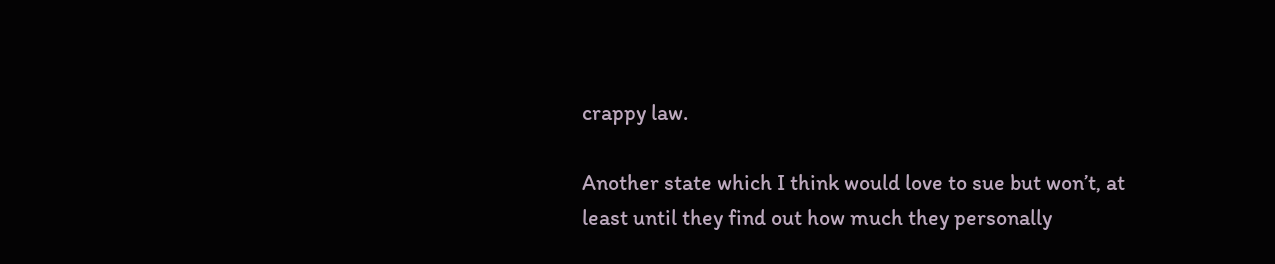crappy law.

Another state which I think would love to sue but won’t, at least until they find out how much they personally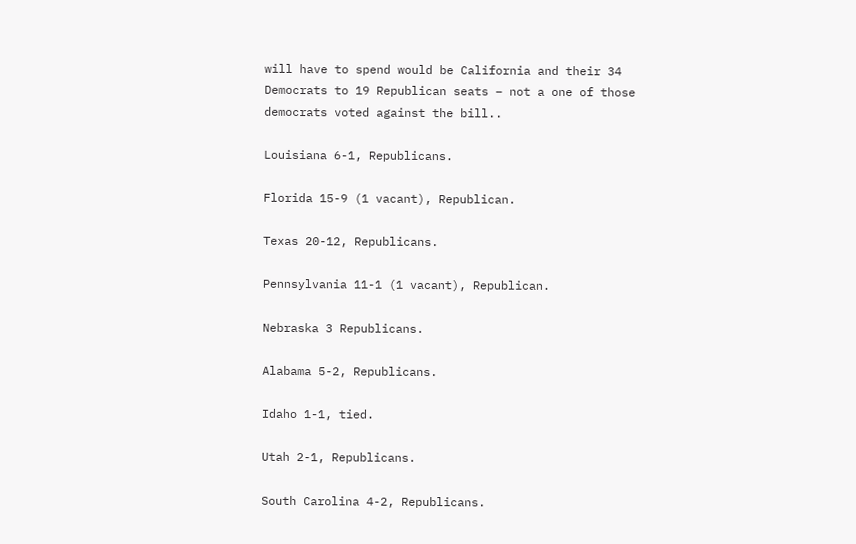will have to spend would be California and their 34 Democrats to 19 Republican seats – not a one of those democrats voted against the bill..

Louisiana 6-1, Republicans.

Florida 15-9 (1 vacant), Republican.

Texas 20-12, Republicans.

Pennsylvania 11-1 (1 vacant), Republican.

Nebraska 3 Republicans.

Alabama 5-2, Republicans.

Idaho 1-1, tied.

Utah 2-1, Republicans.

South Carolina 4-2, Republicans.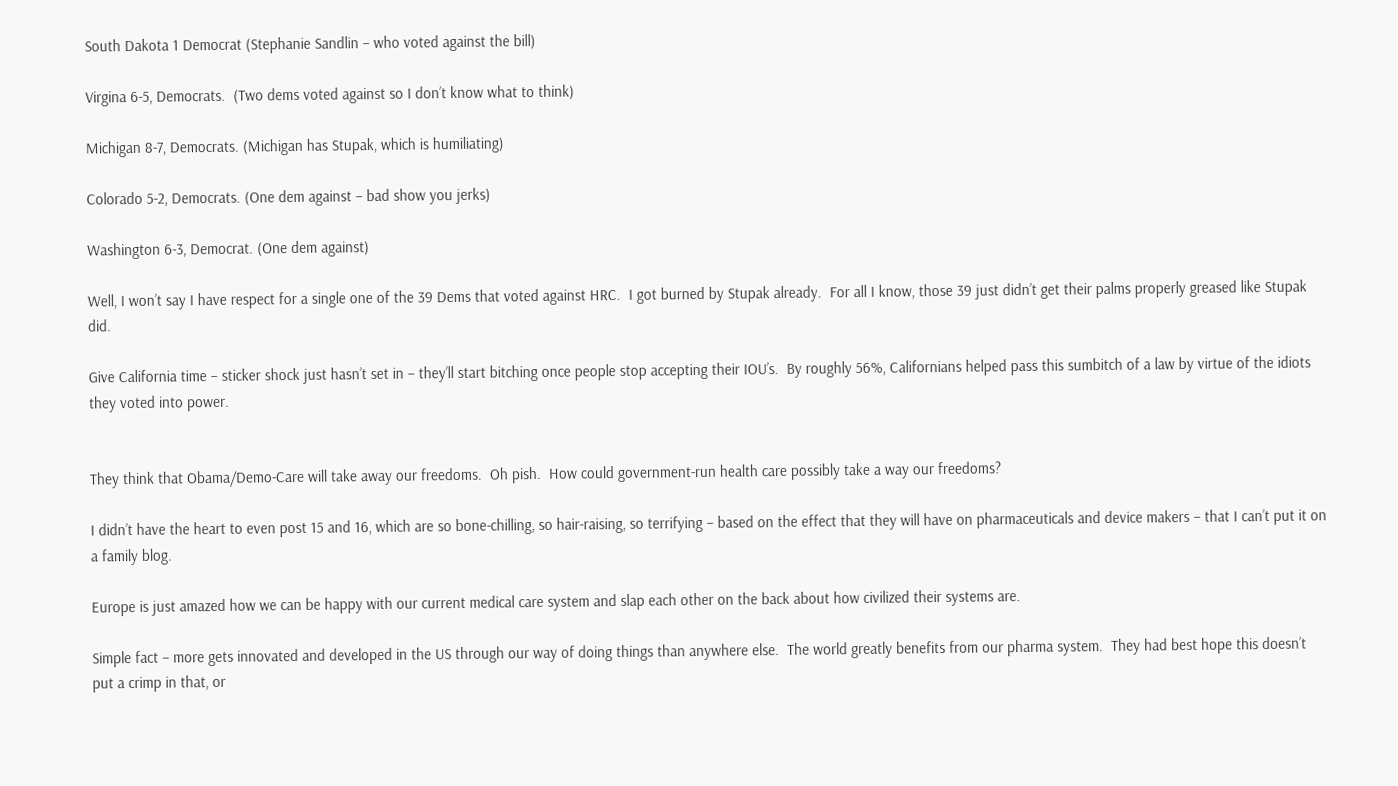South Dakota 1 Democrat (Stephanie Sandlin – who voted against the bill)

Virgina 6-5, Democrats.  (Two dems voted against so I don’t know what to think)

Michigan 8-7, Democrats. (Michigan has Stupak, which is humiliating)

Colorado 5-2, Democrats. (One dem against – bad show you jerks)

Washington 6-3, Democrat. (One dem against)

Well, I won’t say I have respect for a single one of the 39 Dems that voted against HRC.  I got burned by Stupak already.  For all I know, those 39 just didn’t get their palms properly greased like Stupak did.

Give California time – sticker shock just hasn’t set in – they’ll start bitching once people stop accepting their IOU’s.  By roughly 56%, Californians helped pass this sumbitch of a law by virtue of the idiots they voted into power.


They think that Obama/Demo-Care will take away our freedoms.  Oh pish.  How could government-run health care possibly take a way our freedoms?

I didn’t have the heart to even post 15 and 16, which are so bone-chilling, so hair-raising, so terrifying – based on the effect that they will have on pharmaceuticals and device makers – that I can’t put it on a family blog.

Europe is just amazed how we can be happy with our current medical care system and slap each other on the back about how civilized their systems are.

Simple fact – more gets innovated and developed in the US through our way of doing things than anywhere else.  The world greatly benefits from our pharma system.  They had best hope this doesn’t put a crimp in that, or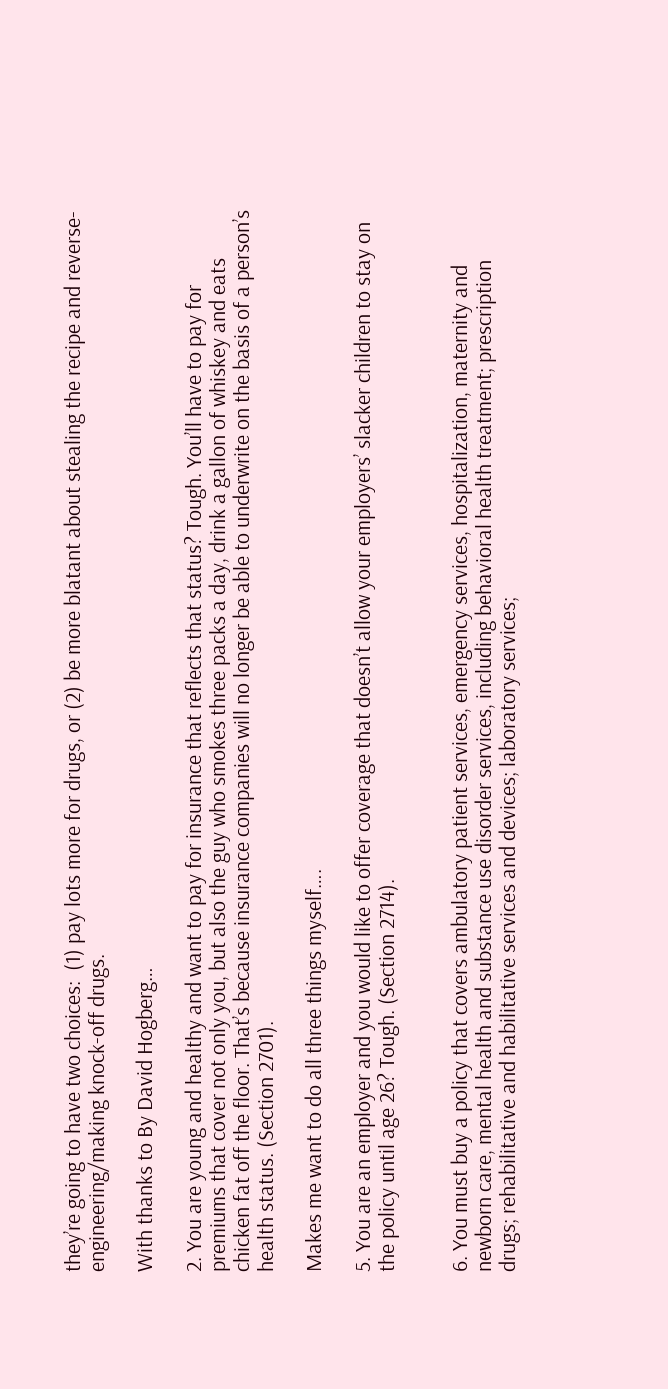they’re going to have two choices:  (1) pay lots more for drugs, or (2) be more blatant about stealing the recipe and reverse-engineering/making knock-off drugs.

With thanks to By David Hogberg…

2. You are young and healthy and want to pay for insurance that reflects that status? Tough. You’ll have to pay for premiums that cover not only you, but also the guy who smokes three packs a day, drink a gallon of whiskey and eats chicken fat off the floor. That’s because insurance companies will no longer be able to underwrite on the basis of a person’s health status. (Section 2701).

Makes me want to do all three things myself….

5. You are an employer and you would like to offer coverage that doesn’t allow your employers’ slacker children to stay on the policy until age 26? Tough. (Section 2714).


6. You must buy a policy that covers ambulatory patient services, emergency services, hospitalization, maternity and newborn care, mental health and substance use disorder services, including behavioral health treatment; prescription drugs; rehabilitative and habilitative services and devices; laboratory services;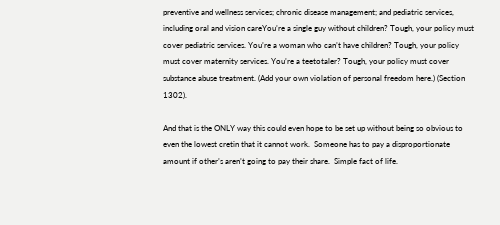preventive and wellness services; chronic disease management; and pediatric services, including oral and vision careYou’re a single guy without children? Tough, your policy must cover pediatric services. You’re a woman who can’t have children? Tough, your policy must cover maternity services. You’re a teetotaler? Tough, your policy must cover substance abuse treatment. (Add your own violation of personal freedom here.) (Section 1302).

And that is the ONLY way this could even hope to be set up without being so obvious to even the lowest cretin that it cannot work.  Someone has to pay a disproportionate amount if other’s aren’t going to pay their share.  Simple fact of life.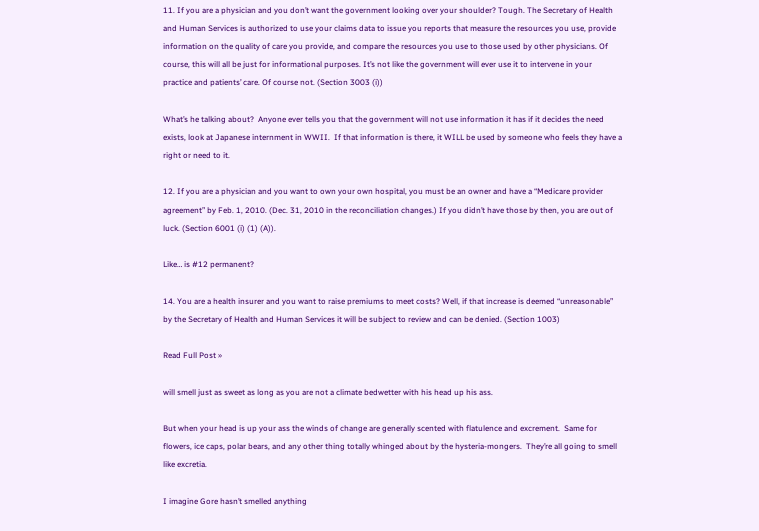11. If you are a physician and you don’t want the government looking over your shoulder? Tough. The Secretary of Health and Human Services is authorized to use your claims data to issue you reports that measure the resources you use, provide information on the quality of care you provide, and compare the resources you use to those used by other physicians. Of course, this will all be just for informational purposes. It’s not like the government will ever use it to intervene in your practice and patients’ care. Of course not. (Section 3003 (i))

What’s he talking about?  Anyone ever tells you that the government will not use information it has if it decides the need exists, look at Japanese internment in WWII.  If that information is there, it WILL be used by someone who feels they have a right or need to it.

12. If you are a physician and you want to own your own hospital, you must be an owner and have a “Medicare provider agreement” by Feb. 1, 2010. (Dec. 31, 2010 in the reconciliation changes.) If you didn’t have those by then, you are out of luck. (Section 6001 (i) (1) (A)).

Like… is #12 permanent?

14. You are a health insurer and you want to raise premiums to meet costs? Well, if that increase is deemed “unreasonable” by the Secretary of Health and Human Services it will be subject to review and can be denied. (Section 1003)

Read Full Post »

will smell just as sweet as long as you are not a climate bedwetter with his head up his ass.

But when your head is up your ass the winds of change are generally scented with flatulence and excrement.  Same for flowers, ice caps, polar bears, and any other thing totally whinged about by the hysteria-mongers.  They’re all going to smell like excretia.

I imagine Gore hasn’t smelled anything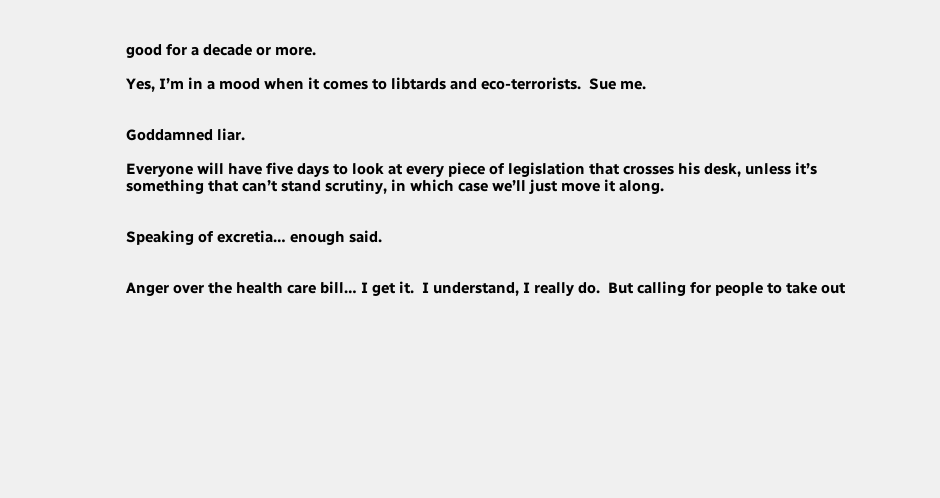good for a decade or more.

Yes, I’m in a mood when it comes to libtards and eco-terrorists.  Sue me.


Goddamned liar.

Everyone will have five days to look at every piece of legislation that crosses his desk, unless it’s something that can’t stand scrutiny, in which case we’ll just move it along.


Speaking of excretia… enough said.


Anger over the health care bill… I get it.  I understand, I really do.  But calling for people to take out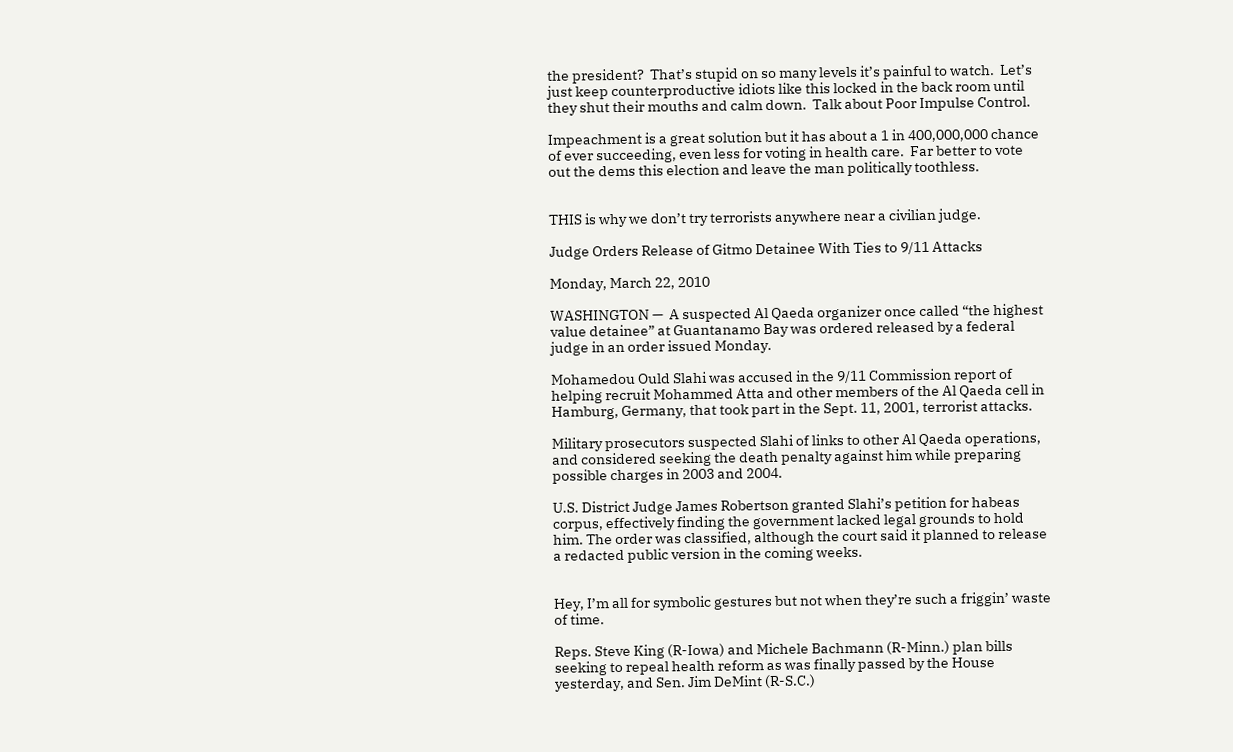the president?  That’s stupid on so many levels it’s painful to watch.  Let’s just keep counterproductive idiots like this locked in the back room until they shut their mouths and calm down.  Talk about Poor Impulse Control.

Impeachment is a great solution but it has about a 1 in 400,000,000 chance of ever succeeding, even less for voting in health care.  Far better to vote out the dems this election and leave the man politically toothless.


THIS is why we don’t try terrorists anywhere near a civilian judge.

Judge Orders Release of Gitmo Detainee With Ties to 9/11 Attacks

Monday, March 22, 2010

WASHINGTON —  A suspected Al Qaeda organizer once called “the highest value detainee” at Guantanamo Bay was ordered released by a federal judge in an order issued Monday.

Mohamedou Ould Slahi was accused in the 9/11 Commission report of helping recruit Mohammed Atta and other members of the Al Qaeda cell in Hamburg, Germany, that took part in the Sept. 11, 2001, terrorist attacks.

Military prosecutors suspected Slahi of links to other Al Qaeda operations, and considered seeking the death penalty against him while preparing possible charges in 2003 and 2004.

U.S. District Judge James Robertson granted Slahi’s petition for habeas corpus, effectively finding the government lacked legal grounds to hold him. The order was classified, although the court said it planned to release a redacted public version in the coming weeks.


Hey, I’m all for symbolic gestures but not when they’re such a friggin’ waste of time.

Reps. Steve King (R-Iowa) and Michele Bachmann (R-Minn.) plan bills seeking to repeal health reform as was finally passed by the House yesterday, and Sen. Jim DeMint (R-S.C.)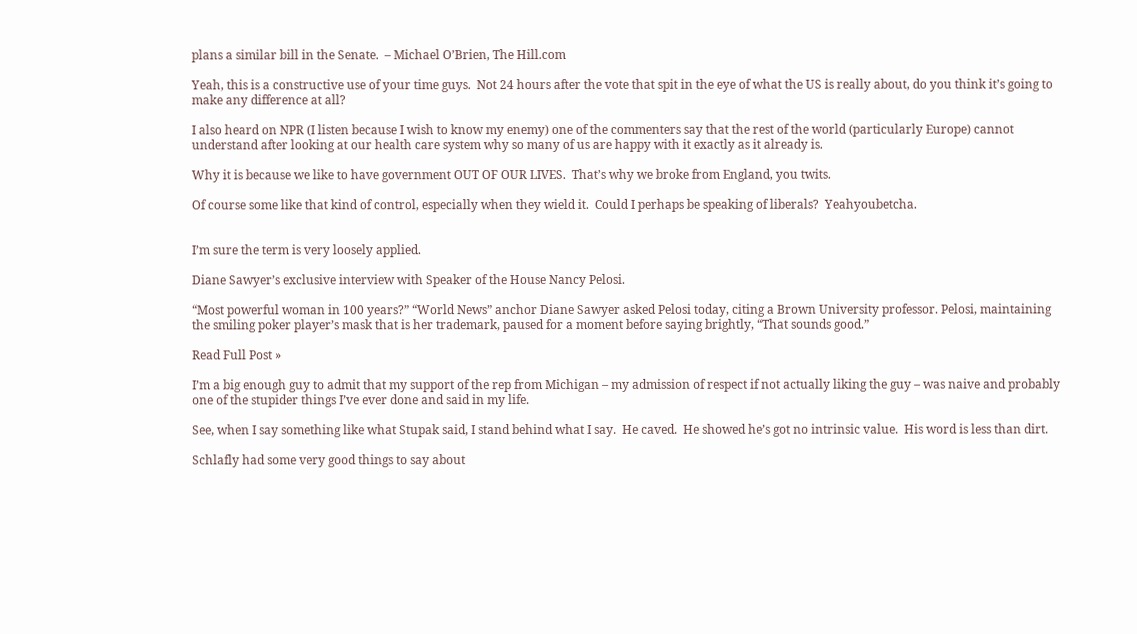plans a similar bill in the Senate.  – Michael O’Brien, The Hill.com

Yeah, this is a constructive use of your time guys.  Not 24 hours after the vote that spit in the eye of what the US is really about, do you think it’s going to make any difference at all?

I also heard on NPR (I listen because I wish to know my enemy) one of the commenters say that the rest of the world (particularly Europe) cannot understand after looking at our health care system why so many of us are happy with it exactly as it already is.

Why it is because we like to have government OUT OF OUR LIVES.  That’s why we broke from England, you twits.

Of course some like that kind of control, especially when they wield it.  Could I perhaps be speaking of liberals?  Yeahyoubetcha.


I’m sure the term is very loosely applied.

Diane Sawyer’s exclusive interview with Speaker of the House Nancy Pelosi.

“Most powerful woman in 100 years?” “World News” anchor Diane Sawyer asked Pelosi today, citing a Brown University professor. Pelosi, maintaining the smiling poker player’s mask that is her trademark, paused for a moment before saying brightly, “That sounds good.”

Read Full Post »

I’m a big enough guy to admit that my support of the rep from Michigan – my admission of respect if not actually liking the guy – was naive and probably one of the stupider things I’ve ever done and said in my life.

See, when I say something like what Stupak said, I stand behind what I say.  He caved.  He showed he’s got no intrinsic value.  His word is less than dirt.

Schlafly had some very good things to say about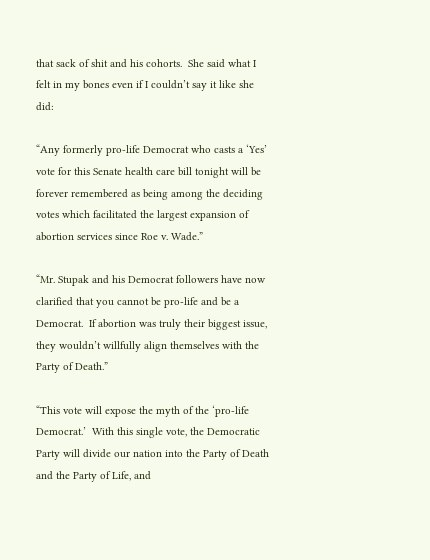that sack of shit and his cohorts.  She said what I felt in my bones even if I couldn’t say it like she did:

“Any formerly pro-life Democrat who casts a ‘Yes’ vote for this Senate health care bill tonight will be forever remembered as being among the deciding votes which facilitated the largest expansion of abortion services since Roe v. Wade.”

“Mr. Stupak and his Democrat followers have now clarified that you cannot be pro-life and be a Democrat.  If abortion was truly their biggest issue, they wouldn’t willfully align themselves with the Party of Death.”

“This vote will expose the myth of the ‘pro-life Democrat.’  With this single vote, the Democratic Party will divide our nation into the Party of Death and the Party of Life, and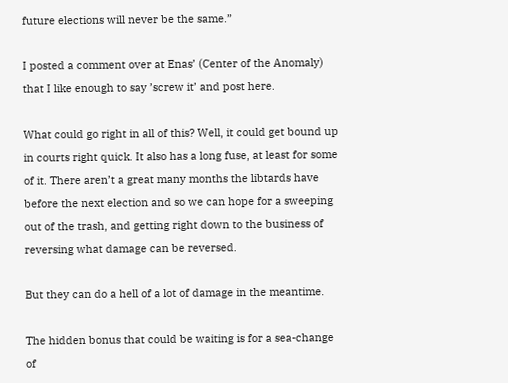future elections will never be the same.”

I posted a comment over at Enas’ (Center of the Anomaly) that I like enough to say ’screw it’ and post here.

What could go right in all of this? Well, it could get bound up in courts right quick. It also has a long fuse, at least for some of it. There aren’t a great many months the libtards have before the next election and so we can hope for a sweeping out of the trash, and getting right down to the business of reversing what damage can be reversed.

But they can do a hell of a lot of damage in the meantime.

The hidden bonus that could be waiting is for a sea-change of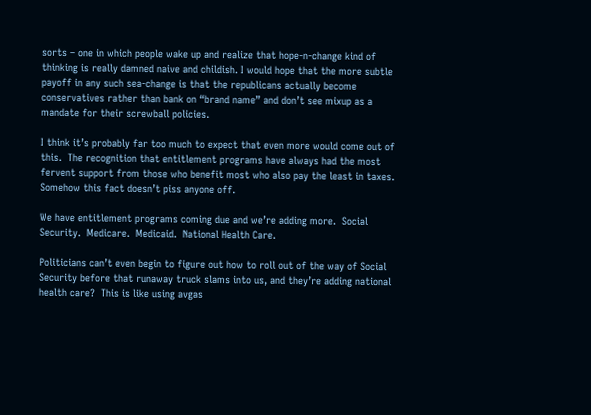sorts – one in which people wake up and realize that hope-n-change kind of thinking is really damned naive and childish. I would hope that the more subtle payoff in any such sea-change is that the republicans actually become conservatives rather than bank on “brand name” and don’t see mixup as a mandate for their screwball policies.

I think it’s probably far too much to expect that even more would come out of this.  The recognition that entitlement programs have always had the most fervent support from those who benefit most who also pay the least in taxes.  Somehow this fact doesn’t piss anyone off.

We have entitlement programs coming due and we’re adding more.  Social Security.  Medicare.  Medicaid.  National Health Care.

Politicians can’t even begin to figure out how to roll out of the way of Social Security before that runaway truck slams into us, and they’re adding national health care?  This is like using avgas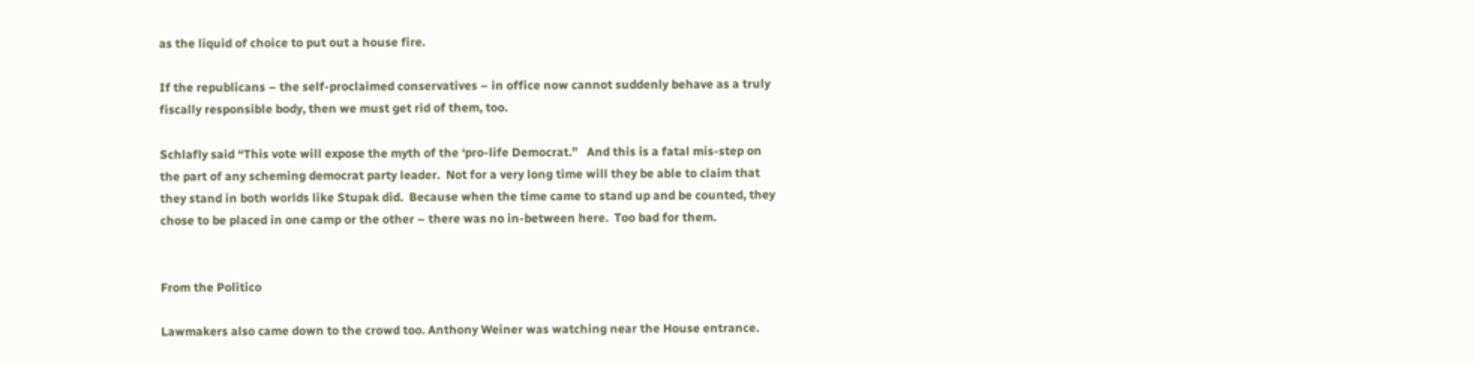as the liquid of choice to put out a house fire.

If the republicans – the self-proclaimed conservatives – in office now cannot suddenly behave as a truly fiscally responsible body, then we must get rid of them, too.

Schlafly said “This vote will expose the myth of the ‘pro-life Democrat.”   And this is a fatal mis-step on the part of any scheming democrat party leader.  Not for a very long time will they be able to claim that they stand in both worlds like Stupak did.  Because when the time came to stand up and be counted, they chose to be placed in one camp or the other – there was no in-between here.  Too bad for them.


From the Politico

Lawmakers also came down to the crowd too. Anthony Weiner was watching near the House entrance.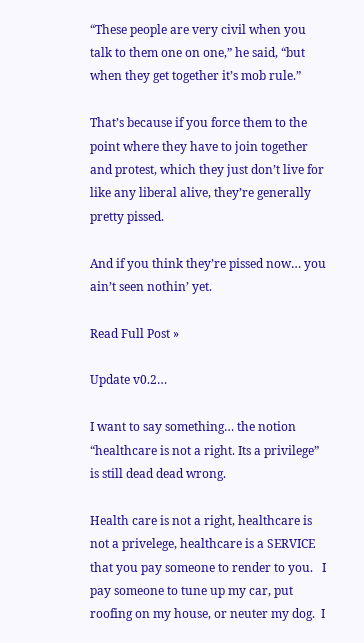“These people are very civil when you talk to them one on one,” he said, “but when they get together it’s mob rule.”

That’s because if you force them to the point where they have to join together and protest, which they just don’t live for like any liberal alive, they’re generally pretty pissed.

And if you think they’re pissed now… you ain’t seen nothin’ yet.

Read Full Post »

Update v0.2…

I want to say something… the notion “healthcare is not a right. Its a privilege” is still dead dead wrong.

Health care is not a right, healthcare is not a privelege, healthcare is a SERVICE that you pay someone to render to you.   I pay someone to tune up my car, put roofing on my house, or neuter my dog.  I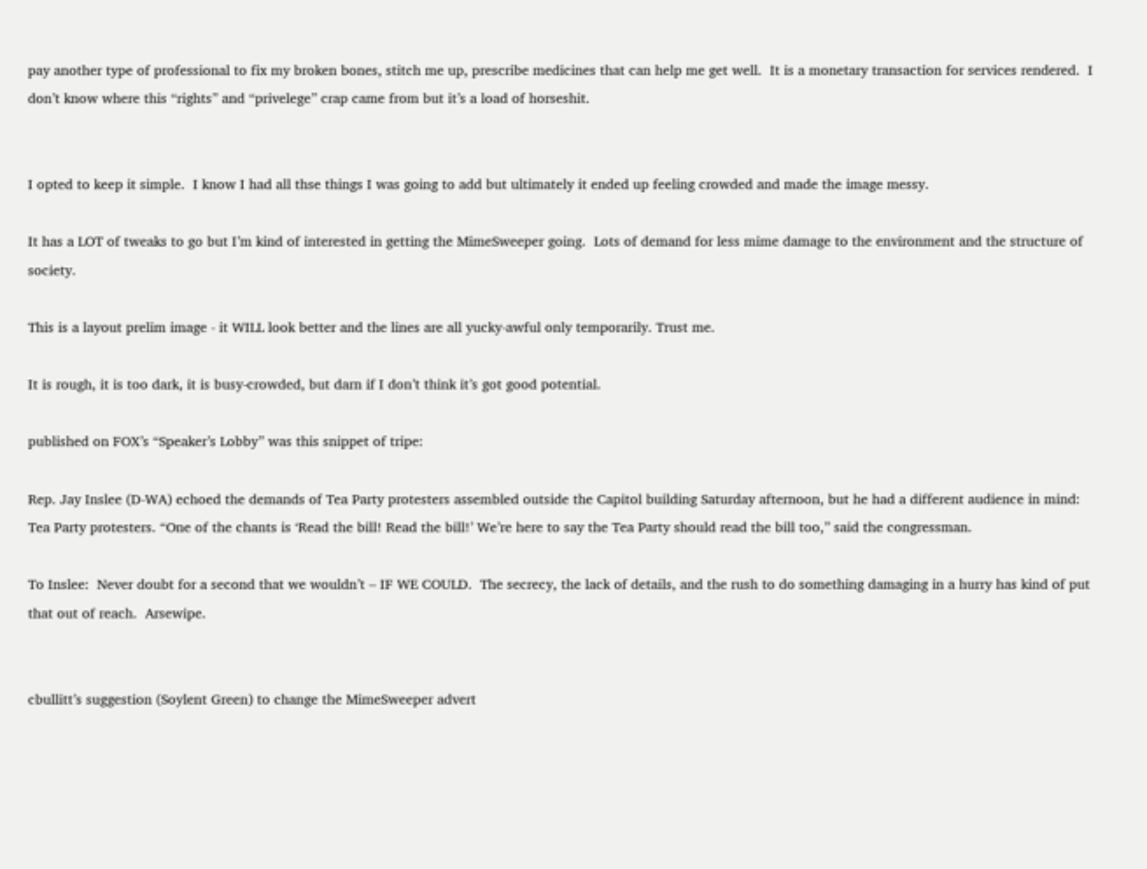pay another type of professional to fix my broken bones, stitch me up, prescribe medicines that can help me get well.  It is a monetary transaction for services rendered.  I don’t know where this “rights” and “privelege” crap came from but it’s a load of horseshit.


I opted to keep it simple.  I know I had all thse things I was going to add but ultimately it ended up feeling crowded and made the image messy.

It has a LOT of tweaks to go but I’m kind of interested in getting the MimeSweeper going.  Lots of demand for less mime damage to the environment and the structure of society.

This is a layout prelim image - it WILL look better and the lines are all yucky-awful only temporarily. Trust me.

It is rough, it is too dark, it is busy-crowded, but darn if I don’t think it’s got good potential.

published on FOX’s “Speaker’s Lobby” was this snippet of tripe:

Rep. Jay Inslee (D-WA) echoed the demands of Tea Party protesters assembled outside the Capitol building Saturday afternoon, but he had a different audience in mind: Tea Party protesters. “One of the chants is ‘Read the bill! Read the bill!’ We’re here to say the Tea Party should read the bill too,” said the congressman.

To Inslee:  Never doubt for a second that we wouldn’t – IF WE COULD.  The secrecy, the lack of details, and the rush to do something damaging in a hurry has kind of put that out of reach.  Arsewipe.


cbullitt’s suggestion (Soylent Green) to change the MimeSweeper advert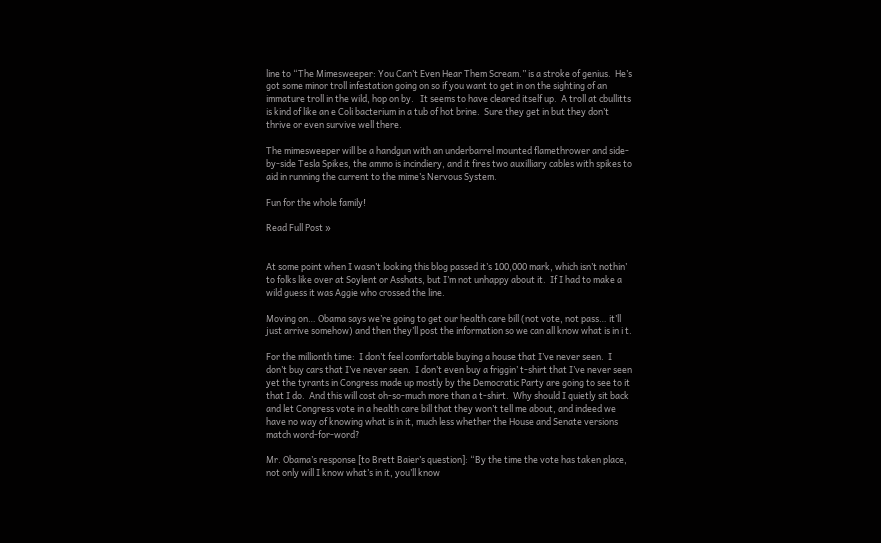line to “The Mimesweeper: You Can’t Even Hear Them Scream.” is a stroke of genius.  He’s got some minor troll infestation going on so if you want to get in on the sighting of an immature troll in the wild, hop on by.   It seems to have cleared itself up.  A troll at cbullitts is kind of like an e Coli bacterium in a tub of hot brine.  Sure they get in but they don’t thrive or even survive well there.

The mimesweeper will be a handgun with an underbarrel mounted flamethrower and side-by-side Tesla Spikes, the ammo is incindiery, and it fires two auxilliary cables with spikes to aid in running the current to the mime’s Nervous System.

Fun for the whole family!

Read Full Post »


At some point when I wasn’t looking this blog passed it’s 100,000 mark, which isn’t nothin’ to folks like over at Soylent or Asshats, but I’m not unhappy about it.  If I had to make a wild guess it was Aggie who crossed the line.

Moving on… Obama says we’re going to get our health care bill (not vote, not pass… it’ll just arrive somehow) and then they’ll post the information so we can all know what is in i t.

For the millionth time:  I don’t feel comfortable buying a house that I’ve never seen.  I don’t buy cars that I’ve never seen.  I don’t even buy a friggin’ t-shirt that I’ve never seen yet the tyrants in Congress made up mostly by the Democratic Party are going to see to it that I do.  And this will cost oh-so-much more than a t-shirt.  Why should I quietly sit back and let Congress vote in a health care bill that they won’t tell me about, and indeed we have no way of knowing what is in it, much less whether the House and Senate versions match word-for-word?

Mr. Obama’s response [to Brett Baier’s question]: “By the time the vote has taken place, not only will I know what’s in it, you’ll know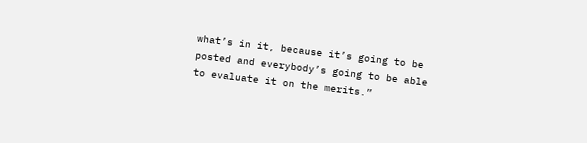what’s in it, because it’s going to be posted and everybody’s going to be able to evaluate it on the merits.”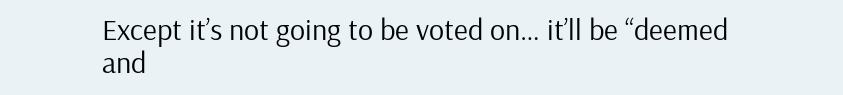Except it’s not going to be voted on… it’ll be “deemed and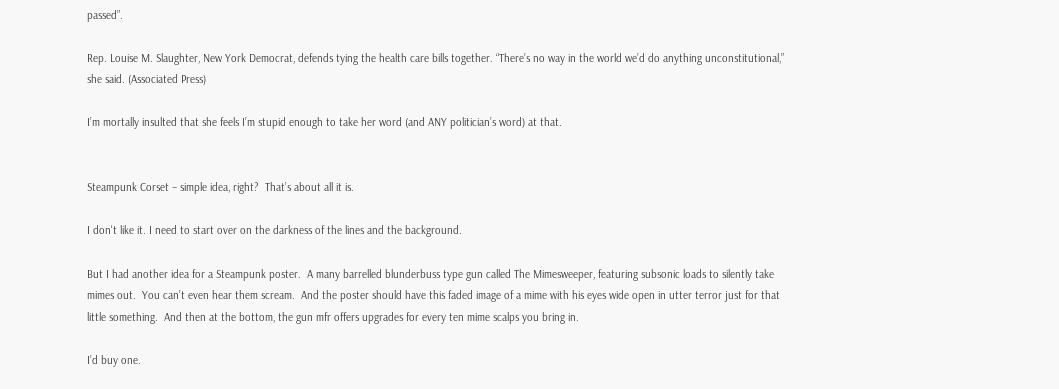passed”.

Rep. Louise M. Slaughter, New York Democrat, defends tying the health care bills together. “There’s no way in the world we’d do anything unconstitutional,” she said. (Associated Press)

I’m mortally insulted that she feels I’m stupid enough to take her word (and ANY politician’s word) at that.


Steampunk Corset – simple idea, right?  That’s about all it is.

I don't like it. I need to start over on the darkness of the lines and the background.

But I had another idea for a Steampunk poster.  A many barrelled blunderbuss type gun called The Mimesweeper, featuring subsonic loads to silently take mimes out.  You can’t even hear them scream.  And the poster should have this faded image of a mime with his eyes wide open in utter terror just for that little something.  And then at the bottom, the gun mfr offers upgrades for every ten mime scalps you bring in.

I’d buy one.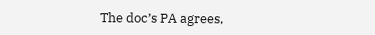The doc’s PA agrees,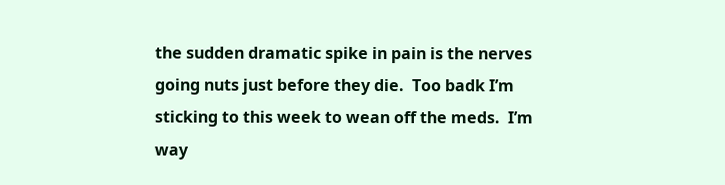the sudden dramatic spike in pain is the nerves going nuts just before they die.  Too badk I’m sticking to this week to wean off the meds.  I’m way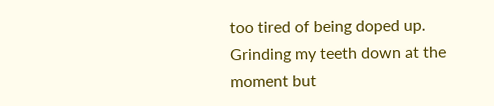too tired of being doped up.  Grinding my teeth down at the moment but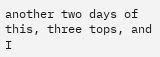another two days of this, three tops, and I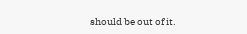should be out of it.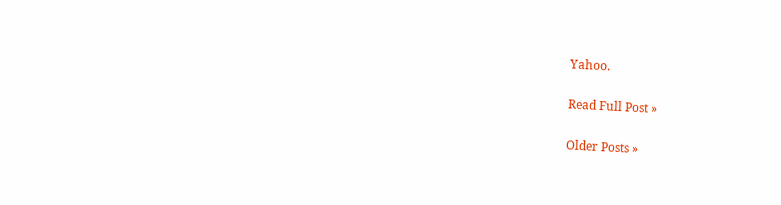Yahoo.

Read Full Post »

Older Posts »